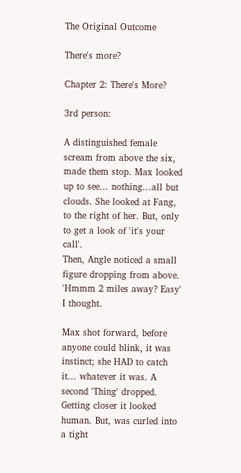The Original Outcome

There's more?

Chapter 2: There's More?

3rd person:

A distinguished female scream from above the six, made them stop. Max looked up to see... nothing...all but clouds. She looked at Fang, to the right of her. But, only to get a look of 'it's your call'.
Then, Angle noticed a small figure dropping from above.
'Hmmm 2 miles away? Easy' I thought.

Max shot forward, before anyone could blink, it was instinct; she HAD to catch it... whatever it was. A second 'Thing' dropped. Getting closer it looked human. But, was curled into a tight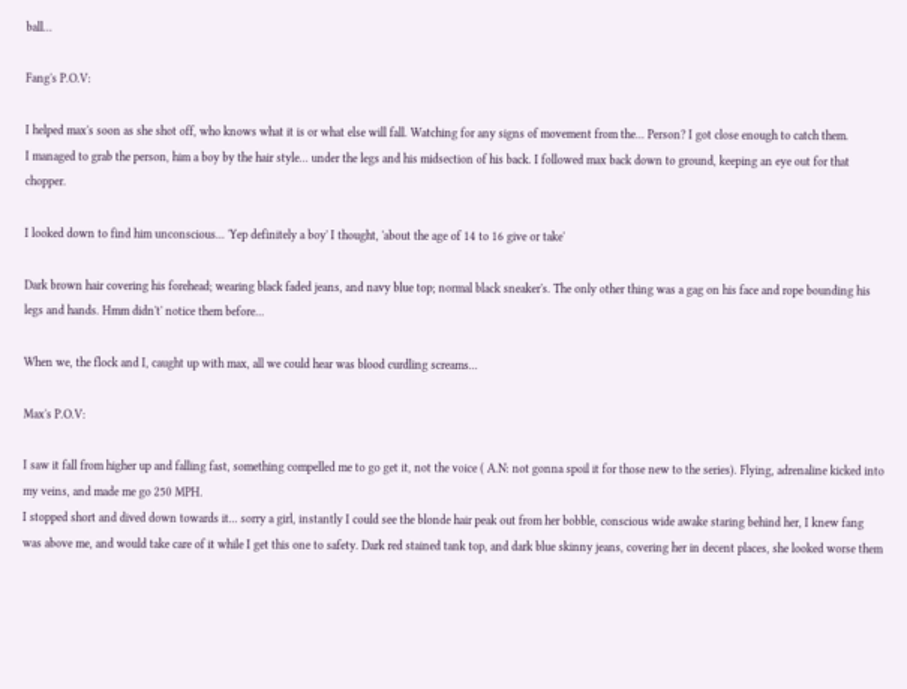ball...

Fang's P.O.V:

I helped max's soon as she shot off, who knows what it is or what else will fall. Watching for any signs of movement from the... Person? I got close enough to catch them.
I managed to grab the person, him a boy by the hair style... under the legs and his midsection of his back. I followed max back down to ground, keeping an eye out for that chopper.

I looked down to find him unconscious... 'Yep definitely a boy' I thought, 'about the age of 14 to 16 give or take'

Dark brown hair covering his forehead; wearing black faded jeans, and navy blue top; normal black sneaker's. The only other thing was a gag on his face and rope bounding his legs and hands. Hmm didn't' notice them before...

When we, the flock and I, caught up with max, all we could hear was blood curdling screams...

Max's P.O.V:

I saw it fall from higher up and falling fast, something compelled me to go get it, not the voice ( A.N: not gonna spoil it for those new to the series). Flying, adrenaline kicked into my veins, and made me go 250 MPH.
I stopped short and dived down towards it... sorry a girl, instantly I could see the blonde hair peak out from her bobble, conscious wide awake staring behind her, I knew fang was above me, and would take care of it while I get this one to safety. Dark red stained tank top, and dark blue skinny jeans, covering her in decent places, she looked worse them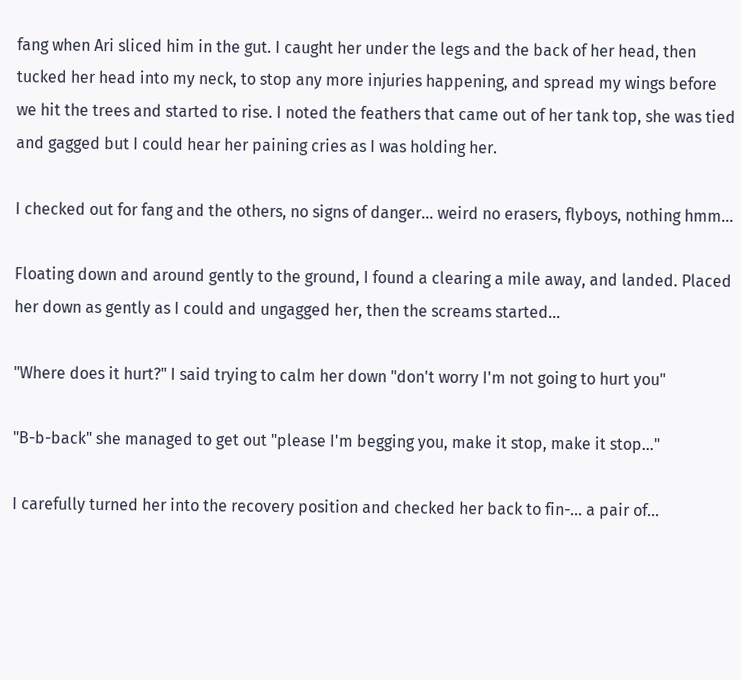fang when Ari sliced him in the gut. I caught her under the legs and the back of her head, then tucked her head into my neck, to stop any more injuries happening, and spread my wings before we hit the trees and started to rise. I noted the feathers that came out of her tank top, she was tied and gagged but I could hear her paining cries as I was holding her.

I checked out for fang and the others, no signs of danger... weird no erasers, flyboys, nothing hmm...

Floating down and around gently to the ground, I found a clearing a mile away, and landed. Placed her down as gently as I could and ungagged her, then the screams started...

"Where does it hurt?" I said trying to calm her down "don't worry I'm not going to hurt you"

"B-b-back" she managed to get out "please I'm begging you, make it stop, make it stop..."

I carefully turned her into the recovery position and checked her back to fin-... a pair of...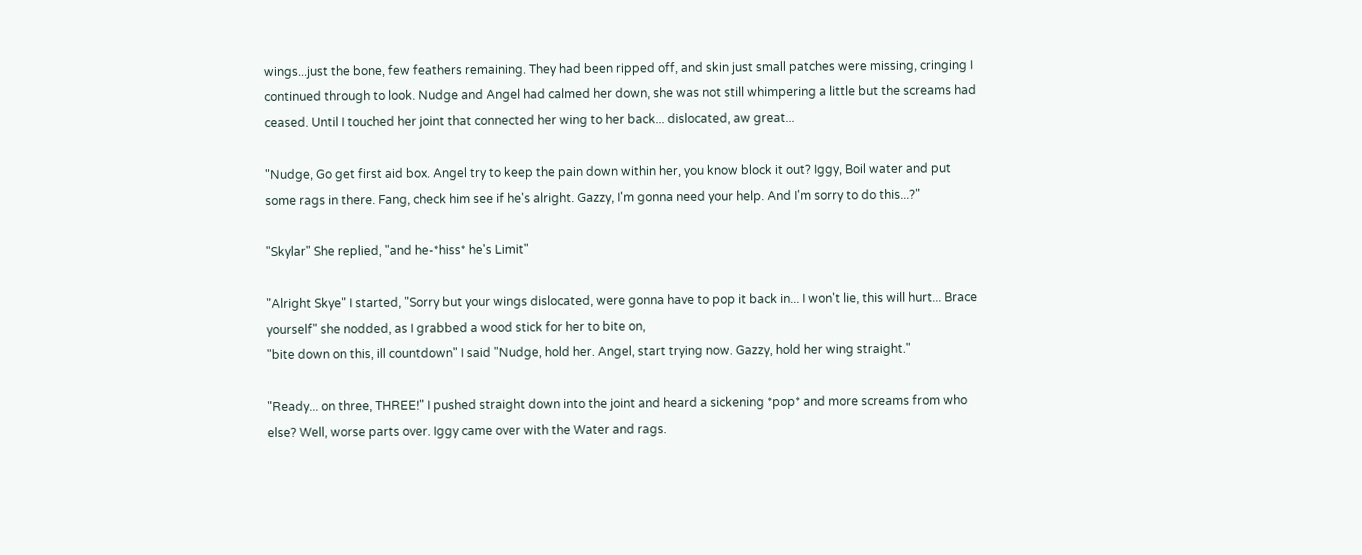wings...just the bone, few feathers remaining. They had been ripped off, and skin just small patches were missing, cringing I continued through to look. Nudge and Angel had calmed her down, she was not still whimpering a little but the screams had ceased. Until I touched her joint that connected her wing to her back... dislocated, aw great...

"Nudge, Go get first aid box. Angel try to keep the pain down within her, you know block it out? Iggy, Boil water and put some rags in there. Fang, check him see if he's alright. Gazzy, I'm gonna need your help. And I'm sorry to do this...?"

"Skylar" She replied, "and he-*hiss* he's Limit"

"Alright Skye" I started, "Sorry but your wings dislocated, were gonna have to pop it back in... I won't lie, this will hurt... Brace yourself" she nodded, as I grabbed a wood stick for her to bite on,
"bite down on this, ill countdown" I said "Nudge, hold her. Angel, start trying now. Gazzy, hold her wing straight."

"Ready... on three, THREE!" I pushed straight down into the joint and heard a sickening *pop* and more screams from who else? Well, worse parts over. Iggy came over with the Water and rags.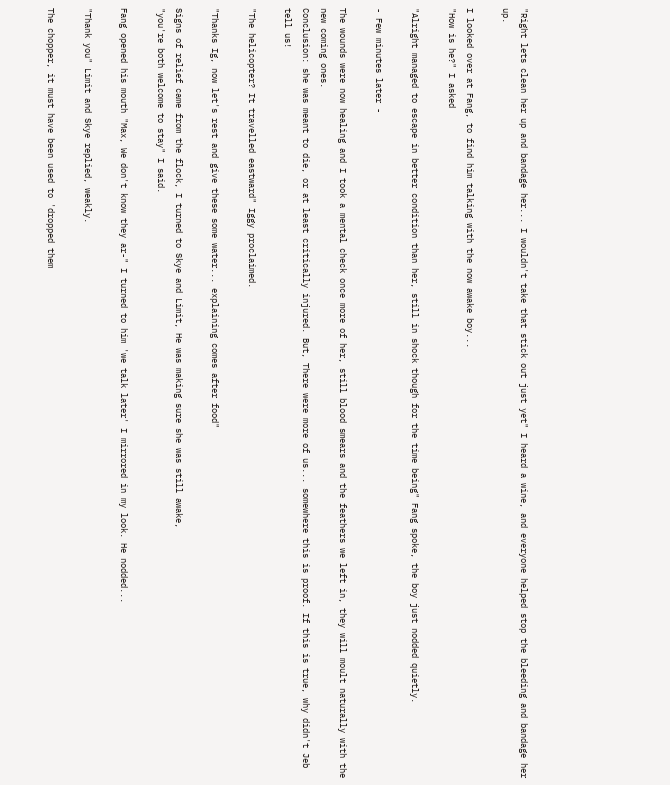"Right lets clean her up and bandage her... I wouldn't take that stick out just yet" I heard a wine, and everyone helped stop the bleeding and bandage her up.

I looked over at Fang, to find him talking with the now awake boy...
"How is he?" I asked

"Alright managed to escape in better condition than her, still in shock though for the time being" Fang spoke, the boy just nodded quietly.

- Few minutes later -

The wounds were now healing and I took a mental check once more of her, still blood smears and the feathers we left in, they will moult naturally with the new coming ones.
Conclusion: she was meant to die, or at least critically injured. But, There were more of us... somewhere this is proof. If this is true, why didn't Jeb tell us!

"The helicopter? It travelled eastward" Iggy proclaimed.

"Thanks Ig, now let's rest and give these some water... explaining comes after food"

Signs of relief came from the flock, I turned to Skye and Limit, He was making sure she was still awake,
"you're both welcome to stay" I said.

Fang opened his mouth "Max, We don't know they ar-" I turned to him 'we talk later' I mirrored in my look. He nodded...

"Thank you" Limit and Skye replied, weakly.

The chopper, it must have been used to 'dropped them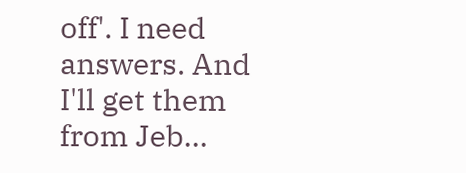off'. I need answers. And I'll get them from Jeb...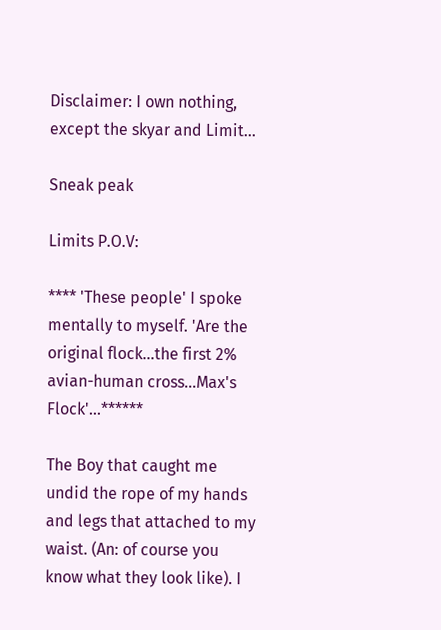Disclaimer: I own nothing, except the skyar and Limit...

Sneak peak

Limits P.O.V:

**** 'These people' I spoke mentally to myself. 'Are the original flock...the first 2% avian-human cross...Max's Flock'...******

The Boy that caught me undid the rope of my hands and legs that attached to my waist. (An: of course you know what they look like). I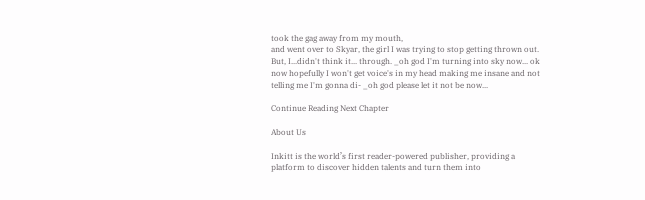took the gag away from my mouth,
and went over to Skyar, the girl I was trying to stop getting thrown out. But, I...didn't think it... through. _oh god I'm turning into sky now... ok now hopefully I won't get voice's in my head making me insane and not telling me I'm gonna di- _oh god please let it not be now...

Continue Reading Next Chapter

About Us

Inkitt is the world’s first reader-powered publisher, providing a platform to discover hidden talents and turn them into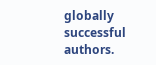globally successful authors.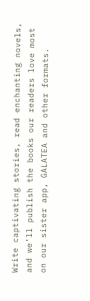Write captivating stories, read enchanting novels, and we’ll publish the books our readers love most on our sister app, GALATEA and other formats.